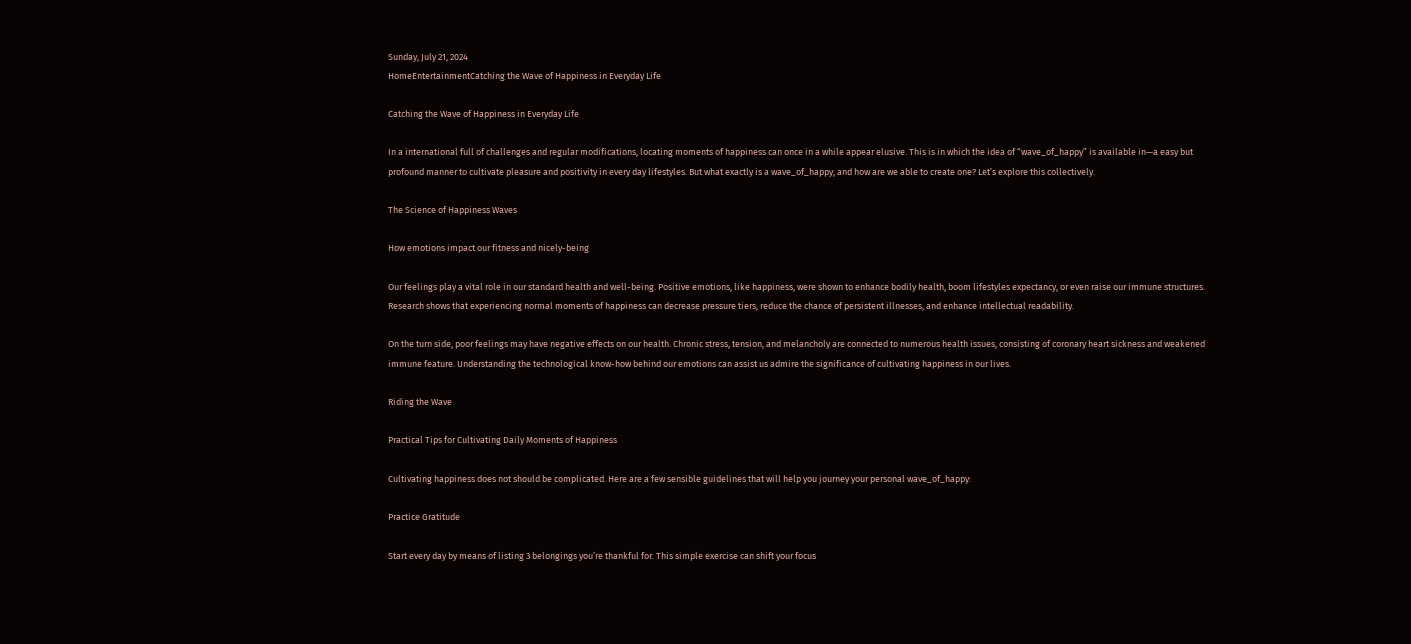Sunday, July 21, 2024
HomeEntertainmentCatching the Wave of Happiness in Everyday Life

Catching the Wave of Happiness in Everyday Life

In a international full of challenges and regular modifications, locating moments of happiness can once in a while appear elusive. This is in which the idea of “wave_of_happy” is available in—a easy but profound manner to cultivate pleasure and positivity in every day lifestyles. But what exactly is a wave_of_happy, and how are we able to create one? Let’s explore this collectively.

The Science of Happiness Waves

How emotions impact our fitness and nicely-being

Our feelings play a vital role in our standard health and well-being. Positive emotions, like happiness, were shown to enhance bodily health, boom lifestyles expectancy, or even raise our immune structures. Research shows that experiencing normal moments of happiness can decrease pressure tiers, reduce the chance of persistent illnesses, and enhance intellectual readability.

On the turn side, poor feelings may have negative effects on our health. Chronic stress, tension, and melancholy are connected to numerous health issues, consisting of coronary heart sickness and weakened immune feature. Understanding the technological know-how behind our emotions can assist us admire the significance of cultivating happiness in our lives.

Riding the Wave

Practical Tips for Cultivating Daily Moments of Happiness

Cultivating happiness does not should be complicated. Here are a few sensible guidelines that will help you journey your personal wave_of_happy:

Practice Gratitude

Start every day by means of listing 3 belongings you’re thankful for. This simple exercise can shift your focus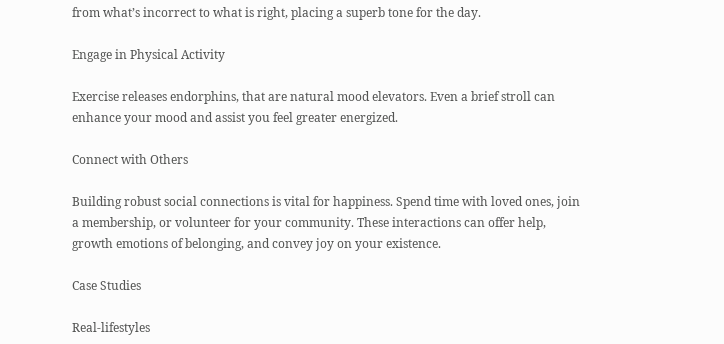from what’s incorrect to what is right, placing a superb tone for the day.

Engage in Physical Activity

Exercise releases endorphins, that are natural mood elevators. Even a brief stroll can enhance your mood and assist you feel greater energized.

Connect with Others

Building robust social connections is vital for happiness. Spend time with loved ones, join a membership, or volunteer for your community. These interactions can offer help, growth emotions of belonging, and convey joy on your existence.

Case Studies

Real-lifestyles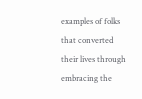examples of folks that converted their lives through embracing the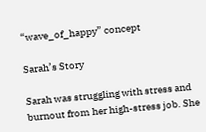“wave_of_happy” concept

Sarah’s Story

Sarah was struggling with stress and burnout from her high-stress job. She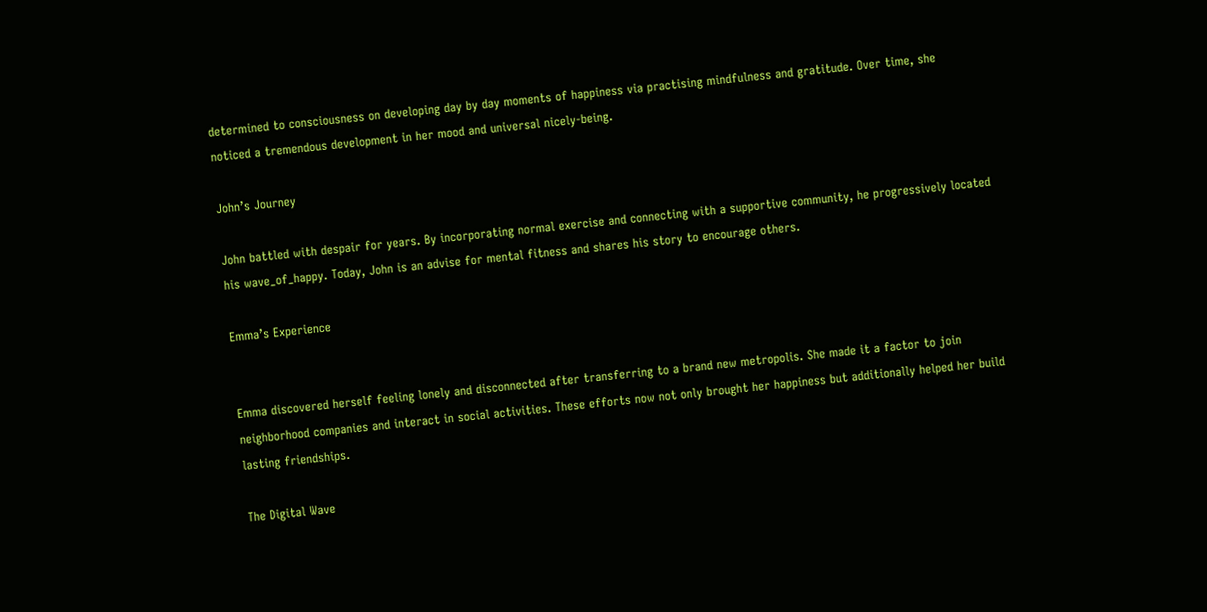determined to consciousness on developing day by day moments of happiness via practising mindfulness and gratitude. Over time, she noticed a tremendous development in her mood and universal nicely-being.

John’s Journey

John battled with despair for years. By incorporating normal exercise and connecting with a supportive community, he progressively located his wave_of_happy. Today, John is an advise for mental fitness and shares his story to encourage others.

Emma’s Experience


Emma discovered herself feeling lonely and disconnected after transferring to a brand new metropolis. She made it a factor to join neighborhood companies and interact in social activities. These efforts now not only brought her happiness but additionally helped her build lasting friendships.

The Digital Wave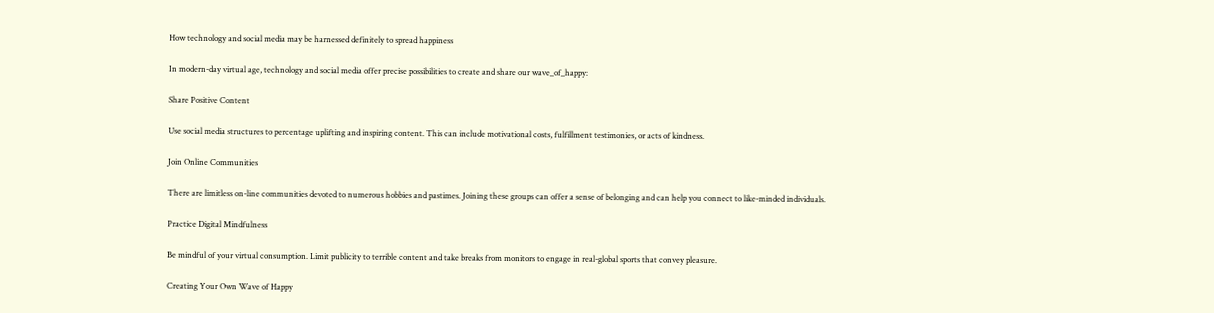How technology and social media may be harnessed definitely to spread happiness

In modern-day virtual age, technology and social media offer precise possibilities to create and share our wave_of_happy:

Share Positive Content

Use social media structures to percentage uplifting and inspiring content. This can include motivational costs, fulfillment testimonies, or acts of kindness.

Join Online Communities

There are limitless on-line communities devoted to numerous hobbies and pastimes. Joining these groups can offer a sense of belonging and can help you connect to like-minded individuals.

Practice Digital Mindfulness

Be mindful of your virtual consumption. Limit publicity to terrible content and take breaks from monitors to engage in real-global sports that convey pleasure.

Creating Your Own Wave of Happy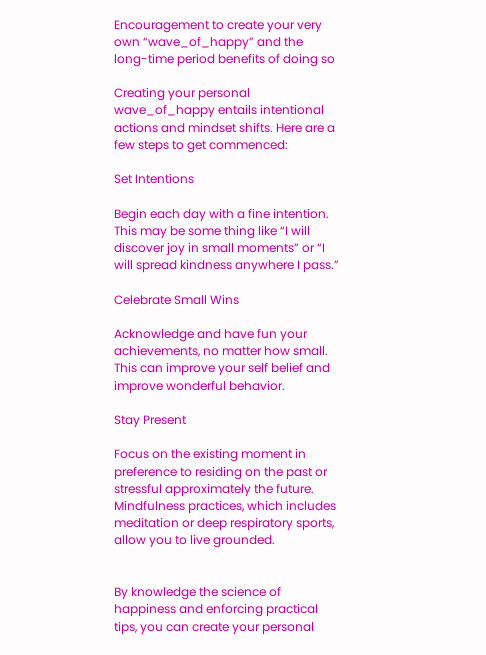Encouragement to create your very own “wave_of_happy” and the long-time period benefits of doing so

Creating your personal wave_of_happy entails intentional actions and mindset shifts. Here are a few steps to get commenced:

Set Intentions

Begin each day with a fine intention. This may be some thing like “I will discover joy in small moments” or “I will spread kindness anywhere I pass.”

Celebrate Small Wins

Acknowledge and have fun your achievements, no matter how small. This can improve your self belief and improve wonderful behavior.

Stay Present

Focus on the existing moment in preference to residing on the past or stressful approximately the future. Mindfulness practices, which includes meditation or deep respiratory sports, allow you to live grounded.


By knowledge the science of happiness and enforcing practical tips, you can create your personal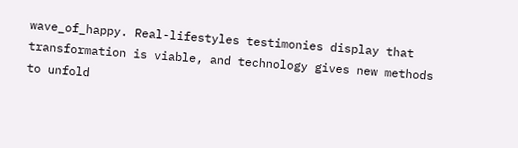wave_of_happy. Real-lifestyles testimonies display that transformation is viable, and technology gives new methods to unfold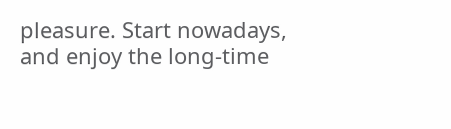pleasure. Start nowadays, and enjoy the long-time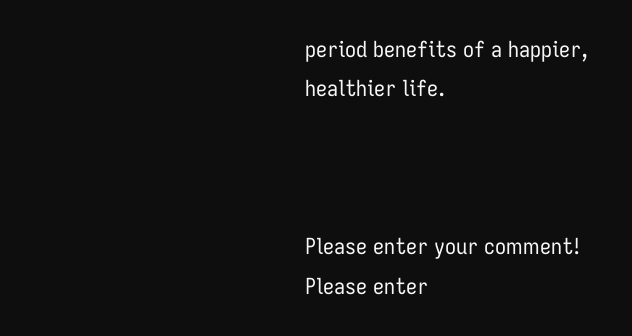period benefits of a happier, healthier life.



Please enter your comment!
Please enter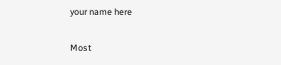your name here

Most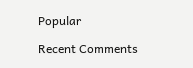Popular

Recent Comments